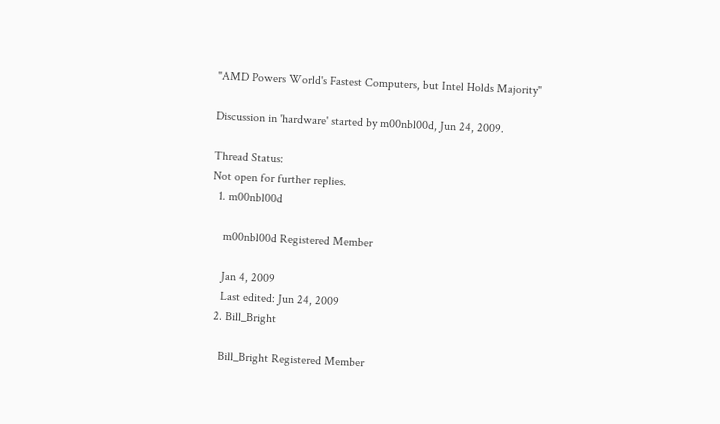"AMD Powers World's Fastest Computers, but Intel Holds Majority"

Discussion in 'hardware' started by m00nbl00d, Jun 24, 2009.

Thread Status:
Not open for further replies.
  1. m00nbl00d

    m00nbl00d Registered Member

    Jan 4, 2009
    Last edited: Jun 24, 2009
  2. Bill_Bright

    Bill_Bright Registered Member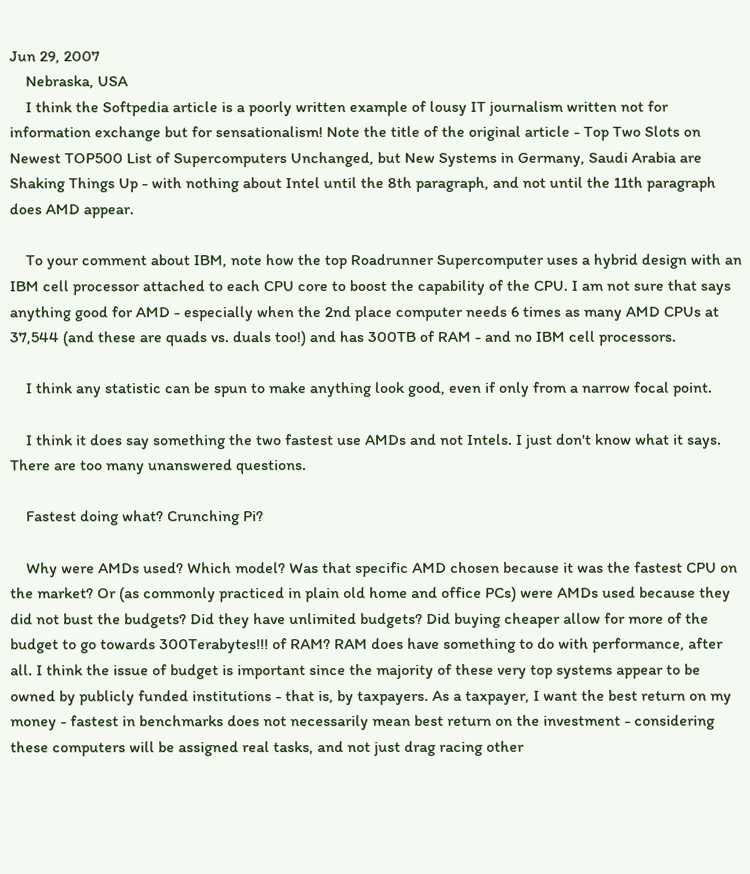Jun 29, 2007
    Nebraska, USA
    I think the Softpedia article is a poorly written example of lousy IT journalism written not for information exchange but for sensationalism! Note the title of the original article - Top Two Slots on Newest TOP500 List of Supercomputers Unchanged, but New Systems in Germany, Saudi Arabia are Shaking Things Up - with nothing about Intel until the 8th paragraph, and not until the 11th paragraph does AMD appear.

    To your comment about IBM, note how the top Roadrunner Supercomputer uses a hybrid design with an IBM cell processor attached to each CPU core to boost the capability of the CPU. I am not sure that says anything good for AMD - especially when the 2nd place computer needs 6 times as many AMD CPUs at 37,544 (and these are quads vs. duals too!) and has 300TB of RAM - and no IBM cell processors.

    I think any statistic can be spun to make anything look good, even if only from a narrow focal point.

    I think it does say something the two fastest use AMDs and not Intels. I just don't know what it says. There are too many unanswered questions.

    Fastest doing what? Crunching Pi?

    Why were AMDs used? Which model? Was that specific AMD chosen because it was the fastest CPU on the market? Or (as commonly practiced in plain old home and office PCs) were AMDs used because they did not bust the budgets? Did they have unlimited budgets? Did buying cheaper allow for more of the budget to go towards 300Terabytes!!! of RAM? RAM does have something to do with performance, after all. I think the issue of budget is important since the majority of these very top systems appear to be owned by publicly funded institutions - that is, by taxpayers. As a taxpayer, I want the best return on my money - fastest in benchmarks does not necessarily mean best return on the investment - considering these computers will be assigned real tasks, and not just drag racing other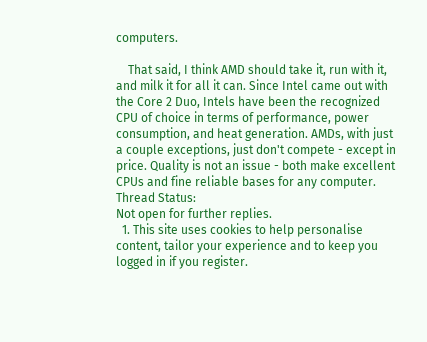computers.

    That said, I think AMD should take it, run with it, and milk it for all it can. Since Intel came out with the Core 2 Duo, Intels have been the recognized CPU of choice in terms of performance, power consumption, and heat generation. AMDs, with just a couple exceptions, just don't compete - except in price. Quality is not an issue - both make excellent CPUs and fine reliable bases for any computer.
Thread Status:
Not open for further replies.
  1. This site uses cookies to help personalise content, tailor your experience and to keep you logged in if you register.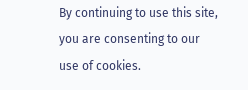By continuing to use this site, you are consenting to our use of cookies.